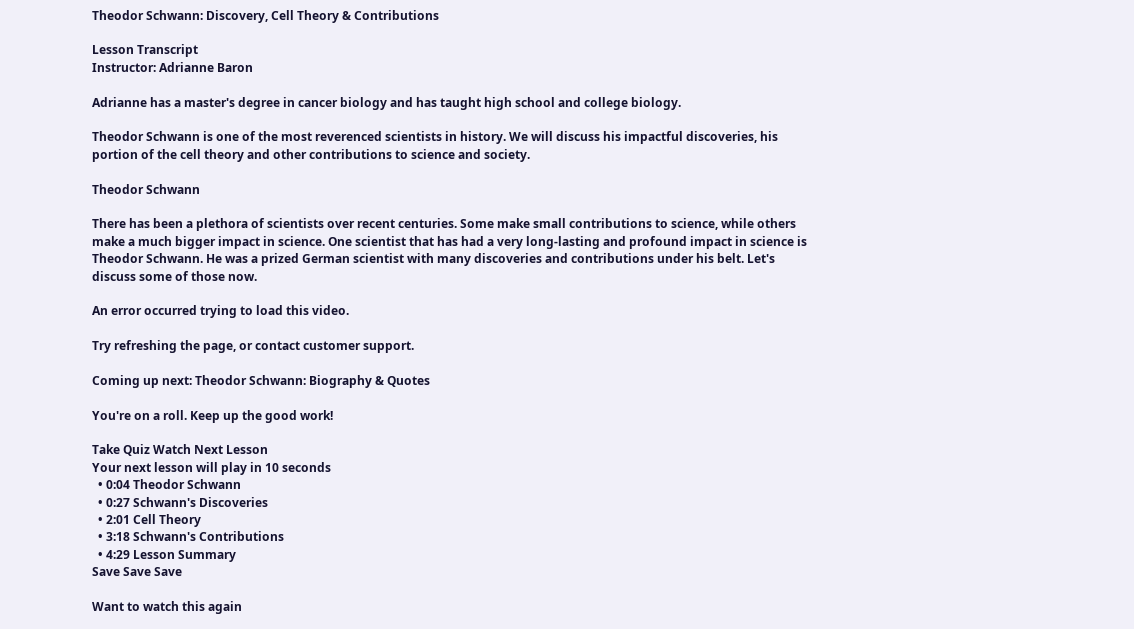Theodor Schwann: Discovery, Cell Theory & Contributions

Lesson Transcript
Instructor: Adrianne Baron

Adrianne has a master's degree in cancer biology and has taught high school and college biology.

Theodor Schwann is one of the most reverenced scientists in history. We will discuss his impactful discoveries, his portion of the cell theory and other contributions to science and society.

Theodor Schwann

There has been a plethora of scientists over recent centuries. Some make small contributions to science, while others make a much bigger impact in science. One scientist that has had a very long-lasting and profound impact in science is Theodor Schwann. He was a prized German scientist with many discoveries and contributions under his belt. Let's discuss some of those now.

An error occurred trying to load this video.

Try refreshing the page, or contact customer support.

Coming up next: Theodor Schwann: Biography & Quotes

You're on a roll. Keep up the good work!

Take Quiz Watch Next Lesson
Your next lesson will play in 10 seconds
  • 0:04 Theodor Schwann
  • 0:27 Schwann's Discoveries
  • 2:01 Cell Theory
  • 3:18 Schwann's Contributions
  • 4:29 Lesson Summary
Save Save Save

Want to watch this again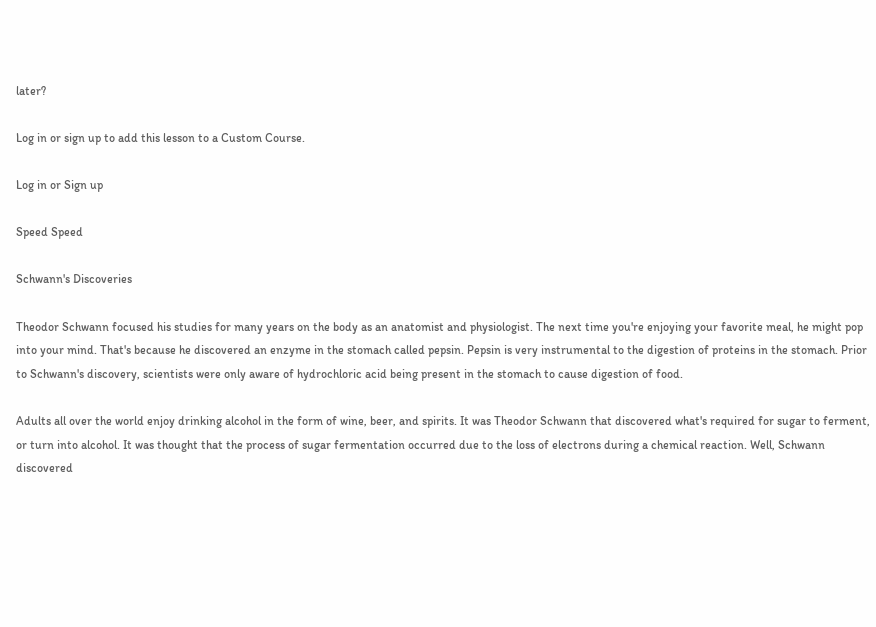later?

Log in or sign up to add this lesson to a Custom Course.

Log in or Sign up

Speed Speed

Schwann's Discoveries

Theodor Schwann focused his studies for many years on the body as an anatomist and physiologist. The next time you're enjoying your favorite meal, he might pop into your mind. That's because he discovered an enzyme in the stomach called pepsin. Pepsin is very instrumental to the digestion of proteins in the stomach. Prior to Schwann's discovery, scientists were only aware of hydrochloric acid being present in the stomach to cause digestion of food.

Adults all over the world enjoy drinking alcohol in the form of wine, beer, and spirits. It was Theodor Schwann that discovered what's required for sugar to ferment, or turn into alcohol. It was thought that the process of sugar fermentation occurred due to the loss of electrons during a chemical reaction. Well, Schwann discovered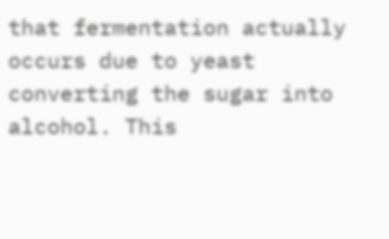that fermentation actually occurs due to yeast converting the sugar into alcohol. This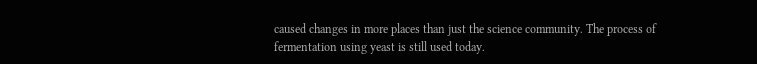caused changes in more places than just the science community. The process of fermentation using yeast is still used today.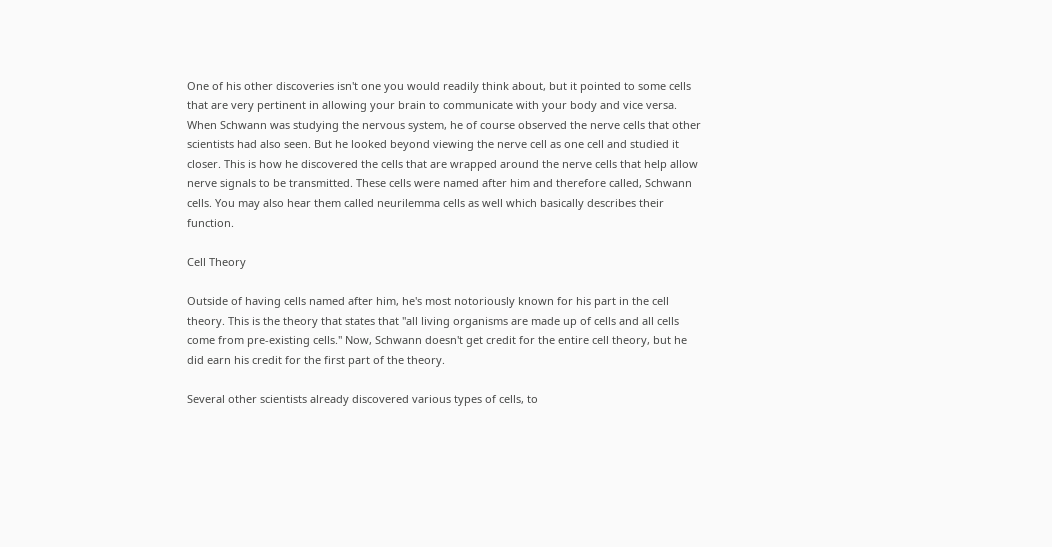One of his other discoveries isn't one you would readily think about, but it pointed to some cells that are very pertinent in allowing your brain to communicate with your body and vice versa. When Schwann was studying the nervous system, he of course observed the nerve cells that other scientists had also seen. But he looked beyond viewing the nerve cell as one cell and studied it closer. This is how he discovered the cells that are wrapped around the nerve cells that help allow nerve signals to be transmitted. These cells were named after him and therefore called, Schwann cells. You may also hear them called neurilemma cells as well which basically describes their function.

Cell Theory

Outside of having cells named after him, he's most notoriously known for his part in the cell theory. This is the theory that states that ''all living organisms are made up of cells and all cells come from pre-existing cells.'' Now, Schwann doesn't get credit for the entire cell theory, but he did earn his credit for the first part of the theory.

Several other scientists already discovered various types of cells, to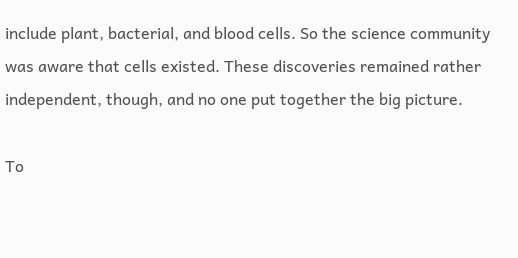include plant, bacterial, and blood cells. So the science community was aware that cells existed. These discoveries remained rather independent, though, and no one put together the big picture.

To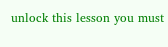unlock this lesson you must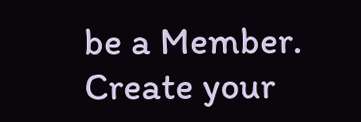be a Member.
Create your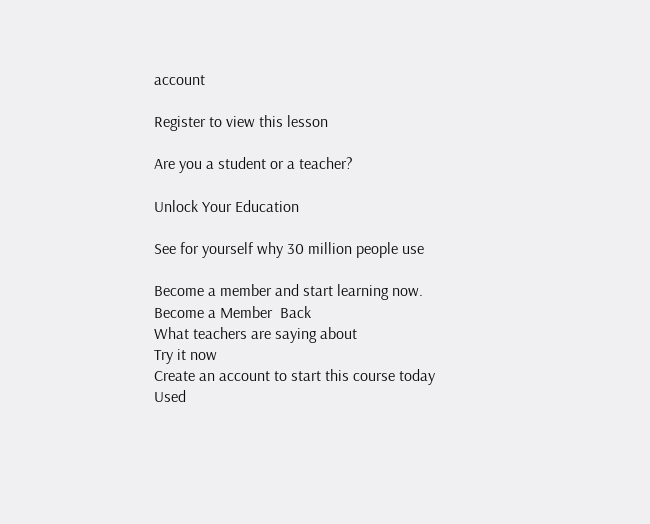account

Register to view this lesson

Are you a student or a teacher?

Unlock Your Education

See for yourself why 30 million people use

Become a member and start learning now.
Become a Member  Back
What teachers are saying about
Try it now
Create an account to start this course today
Used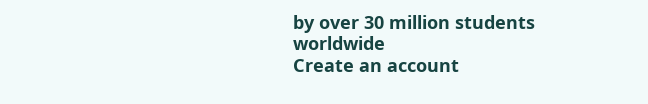by over 30 million students worldwide
Create an account